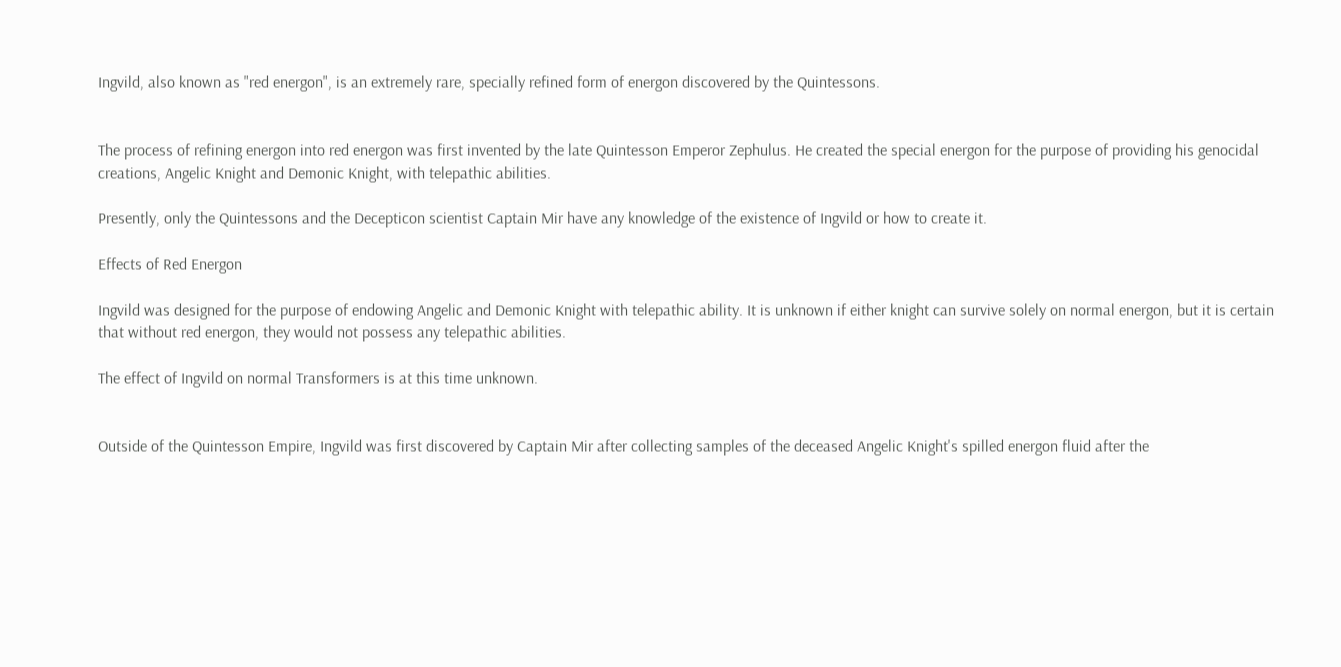Ingvild, also known as "red energon", is an extremely rare, specially refined form of energon discovered by the Quintessons.


The process of refining energon into red energon was first invented by the late Quintesson Emperor Zephulus. He created the special energon for the purpose of providing his genocidal creations, Angelic Knight and Demonic Knight, with telepathic abilities.

Presently, only the Quintessons and the Decepticon scientist Captain Mir have any knowledge of the existence of Ingvild or how to create it.

Effects of Red Energon

Ingvild was designed for the purpose of endowing Angelic and Demonic Knight with telepathic ability. It is unknown if either knight can survive solely on normal energon, but it is certain that without red energon, they would not possess any telepathic abilities.

The effect of Ingvild on normal Transformers is at this time unknown.


Outside of the Quintesson Empire, Ingvild was first discovered by Captain Mir after collecting samples of the deceased Angelic Knight's spilled energon fluid after the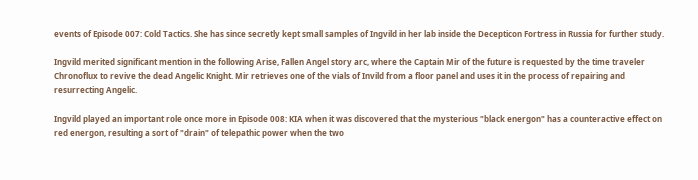events of Episode 007: Cold Tactics. She has since secretly kept small samples of Ingvild in her lab inside the Decepticon Fortress in Russia for further study.

Ingvild merited significant mention in the following Arise, Fallen Angel story arc, where the Captain Mir of the future is requested by the time traveler Chronoflux to revive the dead Angelic Knight. Mir retrieves one of the vials of Invild from a floor panel and uses it in the process of repairing and resurrecting Angelic.

Ingvild played an important role once more in Episode 008: KIA when it was discovered that the mysterious "black energon" has a counteractive effect on red energon, resulting a sort of "drain" of telepathic power when the two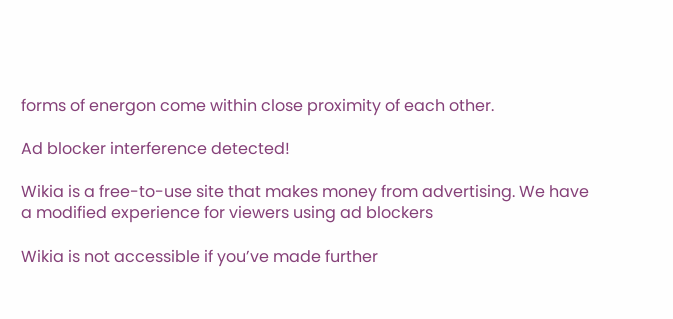forms of energon come within close proximity of each other.

Ad blocker interference detected!

Wikia is a free-to-use site that makes money from advertising. We have a modified experience for viewers using ad blockers

Wikia is not accessible if you’ve made further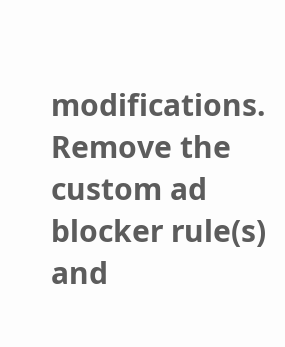modifications. Remove the custom ad blocker rule(s) and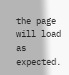the page will load as expected.